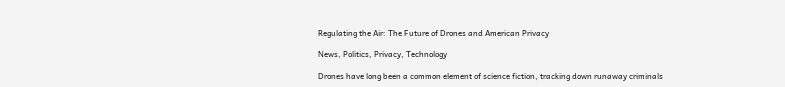Regulating the Air: The Future of Drones and American Privacy

News, Politics, Privacy, Technology

Drones have long been a common element of science fiction, tracking down runaway criminals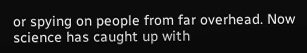or spying on people from far overhead. Now science has caught up with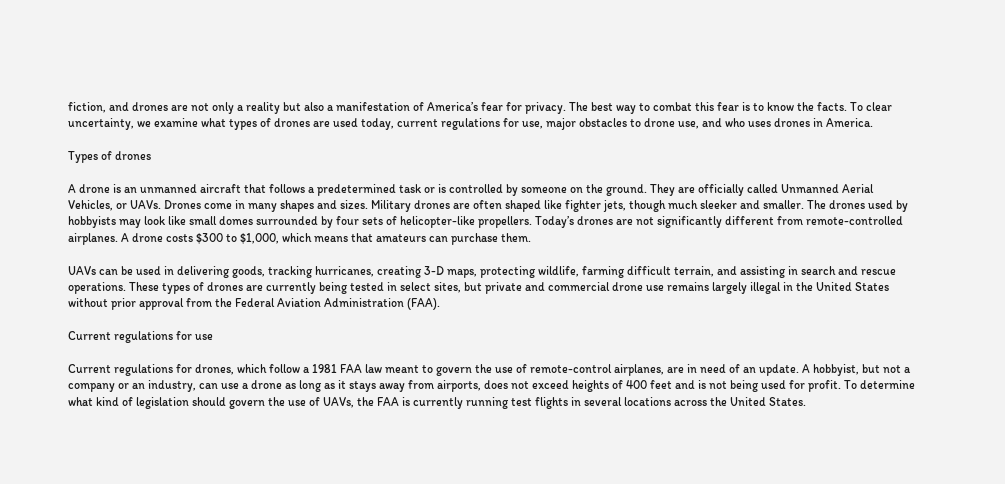fiction, and drones are not only a reality but also a manifestation of America’s fear for privacy. The best way to combat this fear is to know the facts. To clear uncertainty, we examine what types of drones are used today, current regulations for use, major obstacles to drone use, and who uses drones in America.

Types of drones

A drone is an unmanned aircraft that follows a predetermined task or is controlled by someone on the ground. They are officially called Unmanned Aerial Vehicles, or UAVs. Drones come in many shapes and sizes. Military drones are often shaped like fighter jets, though much sleeker and smaller. The drones used by hobbyists may look like small domes surrounded by four sets of helicopter-like propellers. Today’s drones are not significantly different from remote-controlled airplanes. A drone costs $300 to $1,000, which means that amateurs can purchase them.

UAVs can be used in delivering goods, tracking hurricanes, creating 3-D maps, protecting wildlife, farming difficult terrain, and assisting in search and rescue operations. These types of drones are currently being tested in select sites, but private and commercial drone use remains largely illegal in the United States without prior approval from the Federal Aviation Administration (FAA).

Current regulations for use

Current regulations for drones, which follow a 1981 FAA law meant to govern the use of remote-control airplanes, are in need of an update. A hobbyist, but not a company or an industry, can use a drone as long as it stays away from airports, does not exceed heights of 400 feet and is not being used for profit. To determine what kind of legislation should govern the use of UAVs, the FAA is currently running test flights in several locations across the United States.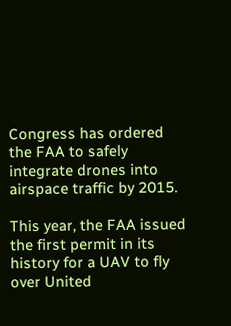Congress has ordered the FAA to safely integrate drones into airspace traffic by 2015.

This year, the FAA issued the first permit in its history for a UAV to fly over United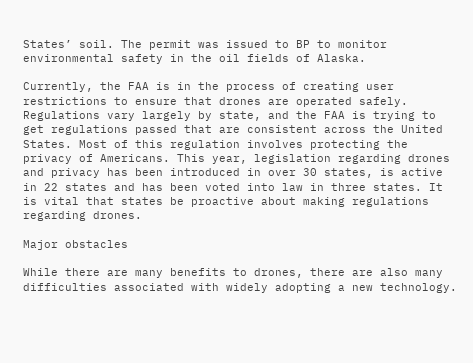States’ soil. The permit was issued to BP to monitor environmental safety in the oil fields of Alaska.

Currently, the FAA is in the process of creating user restrictions to ensure that drones are operated safely. Regulations vary largely by state, and the FAA is trying to get regulations passed that are consistent across the United States. Most of this regulation involves protecting the privacy of Americans. This year, legislation regarding drones and privacy has been introduced in over 30 states, is active in 22 states and has been voted into law in three states. It is vital that states be proactive about making regulations regarding drones.

Major obstacles

While there are many benefits to drones, there are also many difficulties associated with widely adopting a new technology.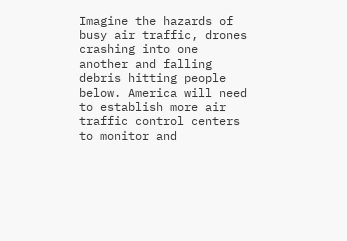Imagine the hazards of busy air traffic, drones crashing into one another and falling debris hitting people below. America will need to establish more air traffic control centers to monitor and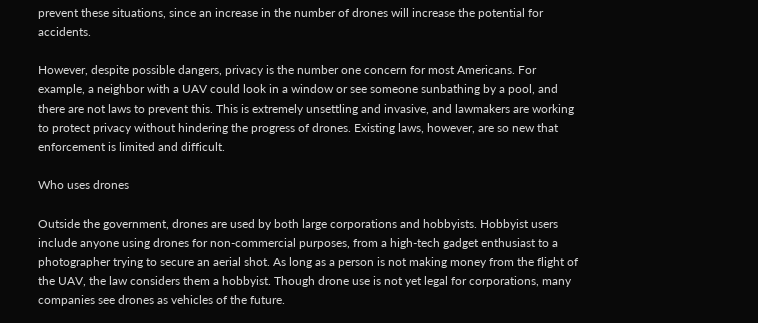prevent these situations, since an increase in the number of drones will increase the potential for accidents.

However, despite possible dangers, privacy is the number one concern for most Americans. For example, a neighbor with a UAV could look in a window or see someone sunbathing by a pool, and there are not laws to prevent this. This is extremely unsettling and invasive, and lawmakers are working to protect privacy without hindering the progress of drones. Existing laws, however, are so new that enforcement is limited and difficult.

Who uses drones

Outside the government, drones are used by both large corporations and hobbyists. Hobbyist users include anyone using drones for non-commercial purposes, from a high-tech gadget enthusiast to a photographer trying to secure an aerial shot. As long as a person is not making money from the flight of the UAV, the law considers them a hobbyist. Though drone use is not yet legal for corporations, many companies see drones as vehicles of the future.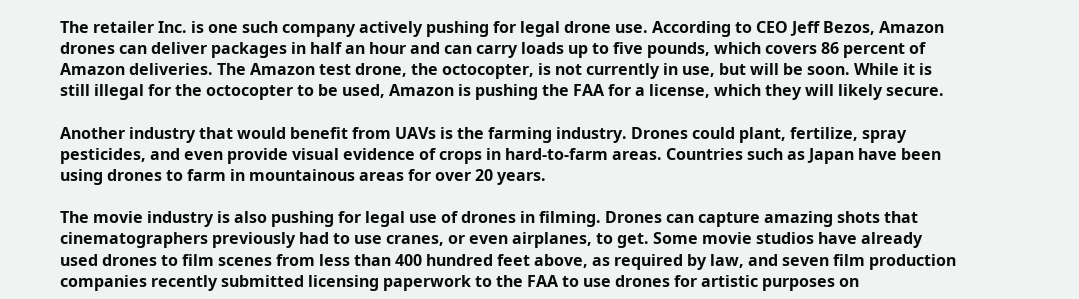The retailer Inc. is one such company actively pushing for legal drone use. According to CEO Jeff Bezos, Amazon drones can deliver packages in half an hour and can carry loads up to five pounds, which covers 86 percent of Amazon deliveries. The Amazon test drone, the octocopter, is not currently in use, but will be soon. While it is still illegal for the octocopter to be used, Amazon is pushing the FAA for a license, which they will likely secure.

Another industry that would benefit from UAVs is the farming industry. Drones could plant, fertilize, spray pesticides, and even provide visual evidence of crops in hard-to-farm areas. Countries such as Japan have been using drones to farm in mountainous areas for over 20 years.

The movie industry is also pushing for legal use of drones in filming. Drones can capture amazing shots that cinematographers previously had to use cranes, or even airplanes, to get. Some movie studios have already used drones to film scenes from less than 400 hundred feet above, as required by law, and seven film production companies recently submitted licensing paperwork to the FAA to use drones for artistic purposes on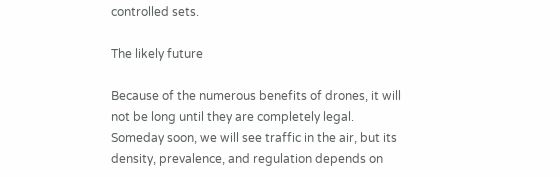controlled sets.

The likely future

Because of the numerous benefits of drones, it will not be long until they are completely legal. Someday soon, we will see traffic in the air, but its density, prevalence, and regulation depends on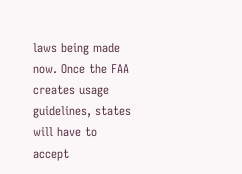laws being made now. Once the FAA creates usage guidelines, states will have to accept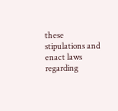these stipulations and enact laws regarding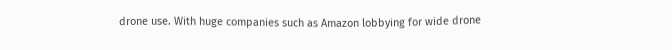drone use. With huge companies such as Amazon lobbying for wide drone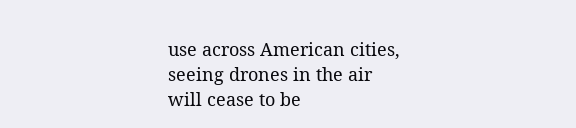use across American cities, seeing drones in the air will cease to be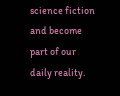science fiction and become part of our daily reality.